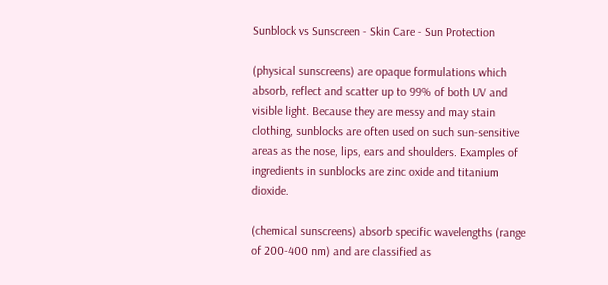Sunblock vs Sunscreen - Skin Care - Sun Protection

(physical sunscreens) are opaque formulations which absorb, reflect and scatter up to 99% of both UV and visible light. Because they are messy and may stain clothing, sunblocks are often used on such sun-sensitive areas as the nose, lips, ears and shoulders. Examples of ingredients in sunblocks are zinc oxide and titanium dioxide.

(chemical sunscreens) absorb specific wavelengths (range of 200-400 nm) and are classified as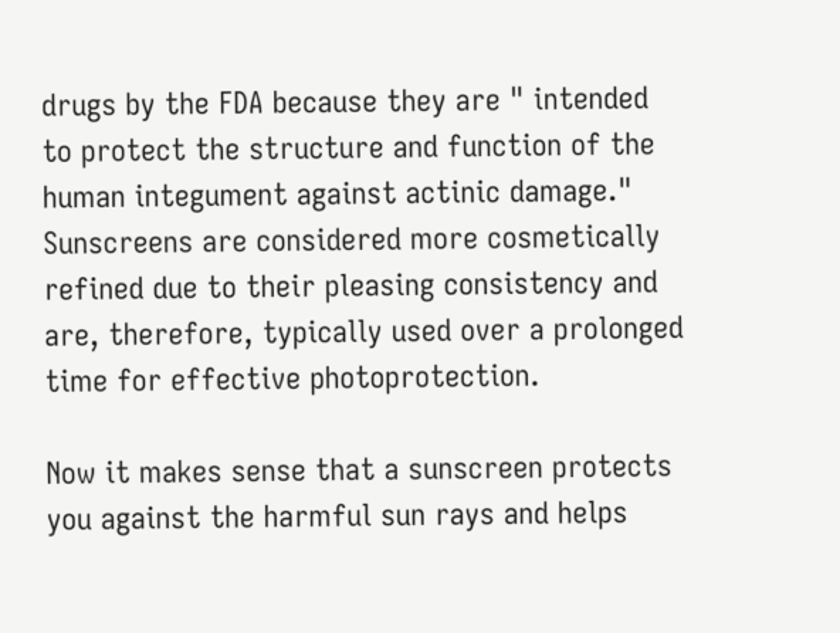drugs by the FDA because they are " intended to protect the structure and function of the human integument against actinic damage." Sunscreens are considered more cosmetically refined due to their pleasing consistency and are, therefore, typically used over a prolonged time for effective photoprotection.

Now it makes sense that a sunscreen protects you against the harmful sun rays and helps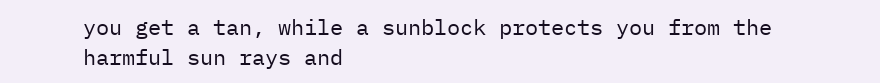you get a tan, while a sunblock protects you from the harmful sun rays and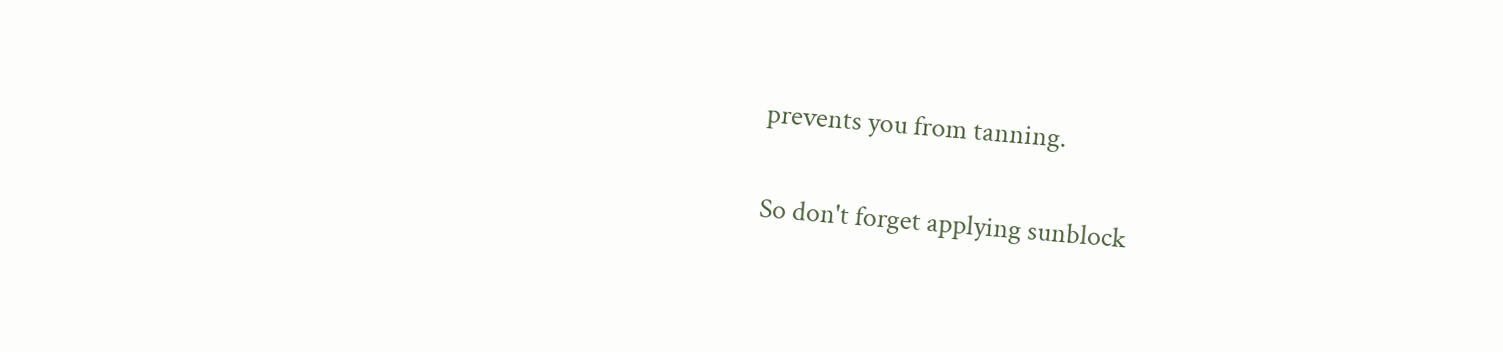prevents you from tanning.

So don't forget applying sunblock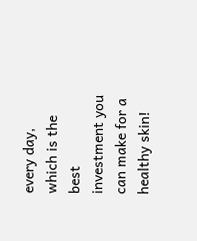every day, which is the best investment you can make for a healthy skin!